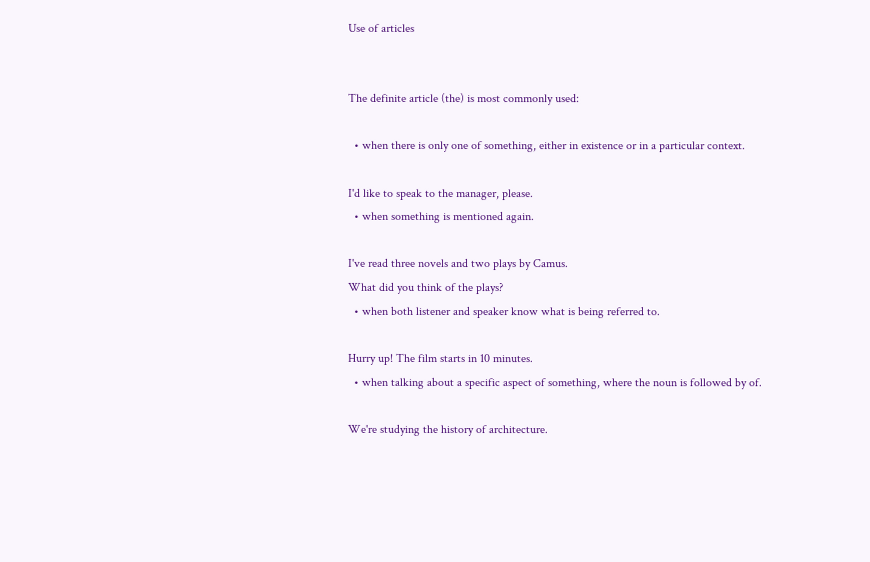Use of articles


The definite article (the) is most commonly used:

  • when there is only one of something, either in existence or in a particular context.

I'd like to speak to the manager, please.
  • when something is mentioned again.

I've read three novels and two plays by Camus.
What did you think of the plays?
  • when both listener and speaker know what is being referred to.

Hurry up! The film starts in 10 minutes.
  • when talking about a specific aspect of something, where the noun is followed by of.

We're studying the history of architecture.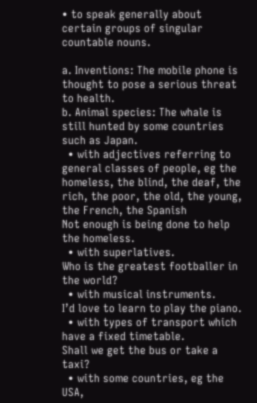• to speak generally about certain groups of singular countable nouns.

a. Inventions: The mobile phone is thought to pose a serious threat to health.
b. Animal species: The whale is still hunted by some countries such as Japan.
  • with adjectives referring to general classes of people, eg the homeless, the blind, the deaf, the rich, the poor, the old, the young, the French, the Spanish
Not enough is being done to help the homeless.
  • with superlatives.
Who is the greatest footballer in the world?
  • with musical instruments.
I’d love to learn to play the piano.
  • with types of transport which have a fixed timetable.
Shall we get the bus or take a taxi?
  • with some countries, eg the USA,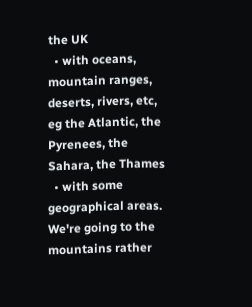the UK
  • with oceans, mountain ranges, deserts, rivers, etc, eg the Atlantic, the Pyrenees, the Sahara, the Thames
  • with some geographical areas.
We're going to the mountains rather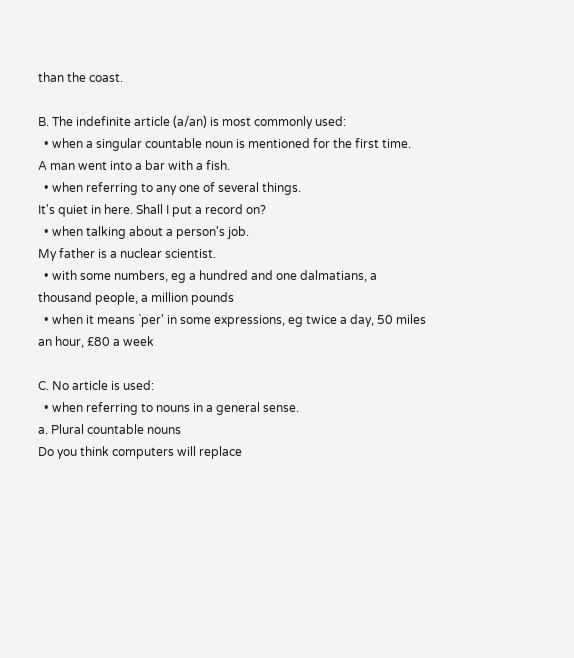than the coast.

B. The indefinite article (a/an) is most commonly used:
  • when a singular countable noun is mentioned for the first time.
A man went into a bar with a fish.
  • when referring to any one of several things.
It's quiet in here. Shall I put a record on?
  • when talking about a person's job.
My father is a nuclear scientist.
  • with some numbers, eg a hundred and one dalmatians, a thousand people, a million pounds
  • when it means `per' in some expressions, eg twice a day, 50 miles an hour, £80 a week

C. No article is used:
  • when referring to nouns in a general sense.
a. Plural countable nouns
Do you think computers will replace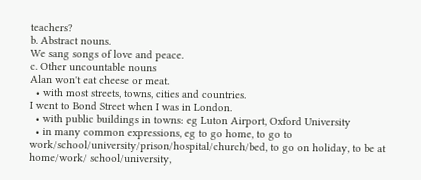teachers?
b. Abstract nouns.
We sang songs of love and peace.
c. Other uncountable nouns
Alan won't eat cheese or meat.
  • with most streets, towns, cities and countries.
I went to Bond Street when I was in London.
  • with public buildings in towns: eg Luton Airport, Oxford University
  • in many common expressions, eg to go home, to go to work/school/university/prison/hospital/church/bed, to go on holiday, to be at home/work/ school/university,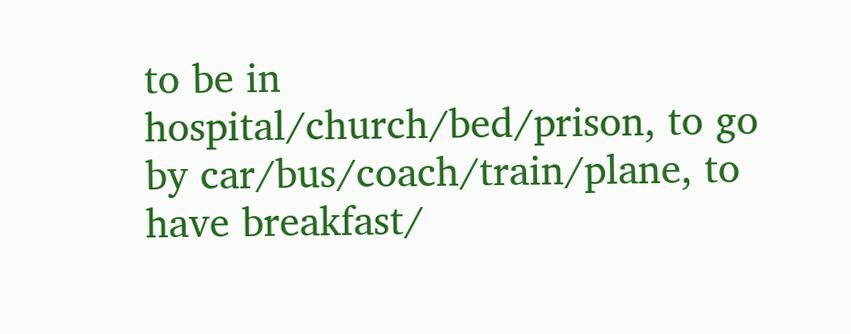to be in hospital/church/bed/prison, to go by car/bus/coach/train/plane, to have breakfast/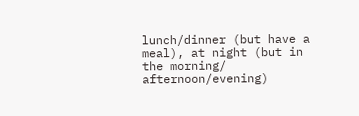lunch/dinner (but have a meal), at night (but in the morning/ afternoon/evening)